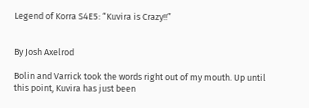Legend of Korra S4E5: “Kuvira is Crazy!!”


By Josh Axelrod

Bolin and Varrick took the words right out of my mouth. Up until this point, Kuvira has just been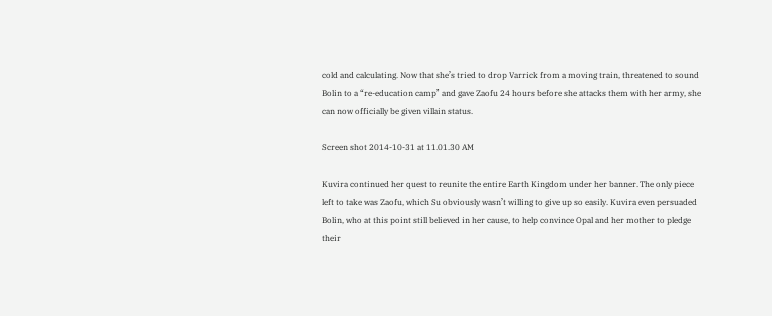cold and calculating. Now that she’s tried to drop Varrick from a moving train, threatened to sound Bolin to a “re-education camp” and gave Zaofu 24 hours before she attacks them with her army, she can now officially be given villain status.

Screen shot 2014-10-31 at 11.01.30 AM

Kuvira continued her quest to reunite the entire Earth Kingdom under her banner. The only piece left to take was Zaofu, which Su obviously wasn’t willing to give up so easily. Kuvira even persuaded Bolin, who at this point still believed in her cause, to help convince Opal and her mother to pledge their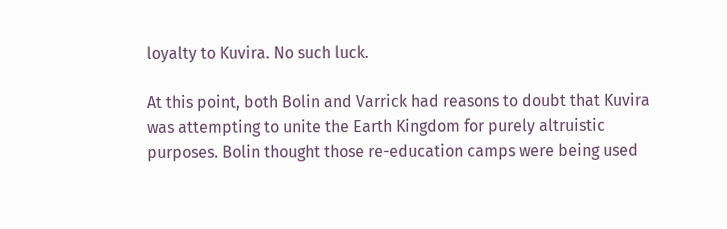loyalty to Kuvira. No such luck.

At this point, both Bolin and Varrick had reasons to doubt that Kuvira was attempting to unite the Earth Kingdom for purely altruistic purposes. Bolin thought those re-education camps were being used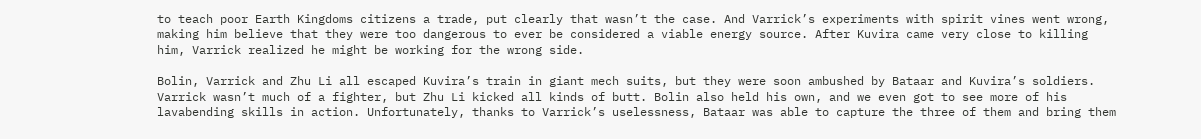to teach poor Earth Kingdoms citizens a trade, put clearly that wasn’t the case. And Varrick’s experiments with spirit vines went wrong, making him believe that they were too dangerous to ever be considered a viable energy source. After Kuvira came very close to killing him, Varrick realized he might be working for the wrong side.

Bolin, Varrick and Zhu Li all escaped Kuvira’s train in giant mech suits, but they were soon ambushed by Bataar and Kuvira’s soldiers. Varrick wasn’t much of a fighter, but Zhu Li kicked all kinds of butt. Bolin also held his own, and we even got to see more of his lavabending skills in action. Unfortunately, thanks to Varrick’s uselessness, Bataar was able to capture the three of them and bring them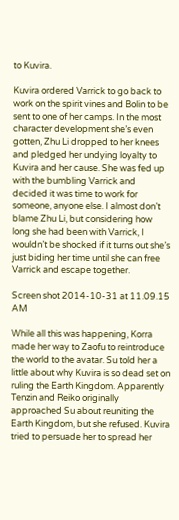to Kuvira.

Kuvira ordered Varrick to go back to work on the spirit vines and Bolin to be sent to one of her camps. In the most character development she’s even gotten, Zhu Li dropped to her knees and pledged her undying loyalty to Kuvira and her cause. She was fed up with the bumbling Varrick and decided it was time to work for someone, anyone else. I almost don’t blame Zhu Li, but considering how long she had been with Varrick, I wouldn’t be shocked if it turns out she’s just biding her time until she can free Varrick and escape together.

Screen shot 2014-10-31 at 11.09.15 AM

While all this was happening, Korra made her way to Zaofu to reintroduce the world to the avatar. Su told her a little about why Kuvira is so dead set on ruling the Earth Kingdom. Apparently Tenzin and Reiko originally approached Su about reuniting the Earth Kingdom, but she refused. Kuvira tried to persuade her to spread her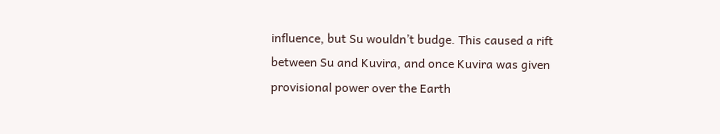influence, but Su wouldn’t budge. This caused a rift between Su and Kuvira, and once Kuvira was given provisional power over the Earth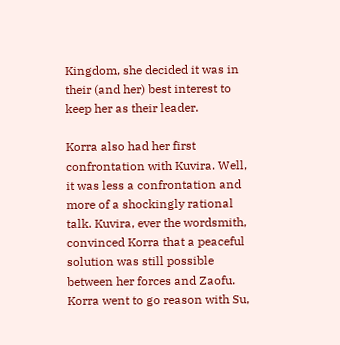Kingdom, she decided it was in their (and her) best interest to keep her as their leader.

Korra also had her first confrontation with Kuvira. Well, it was less a confrontation and more of a shockingly rational talk. Kuvira, ever the wordsmith, convinced Korra that a peaceful solution was still possible between her forces and Zaofu. Korra went to go reason with Su,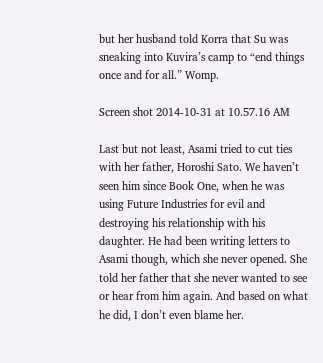but her husband told Korra that Su was sneaking into Kuvira’s camp to “end things once and for all.” Womp.

Screen shot 2014-10-31 at 10.57.16 AM

Last but not least, Asami tried to cut ties with her father, Horoshi Sato. We haven’t seen him since Book One, when he was using Future Industries for evil and destroying his relationship with his daughter. He had been writing letters to Asami though, which she never opened. She told her father that she never wanted to see or hear from him again. And based on what he did, I don’t even blame her.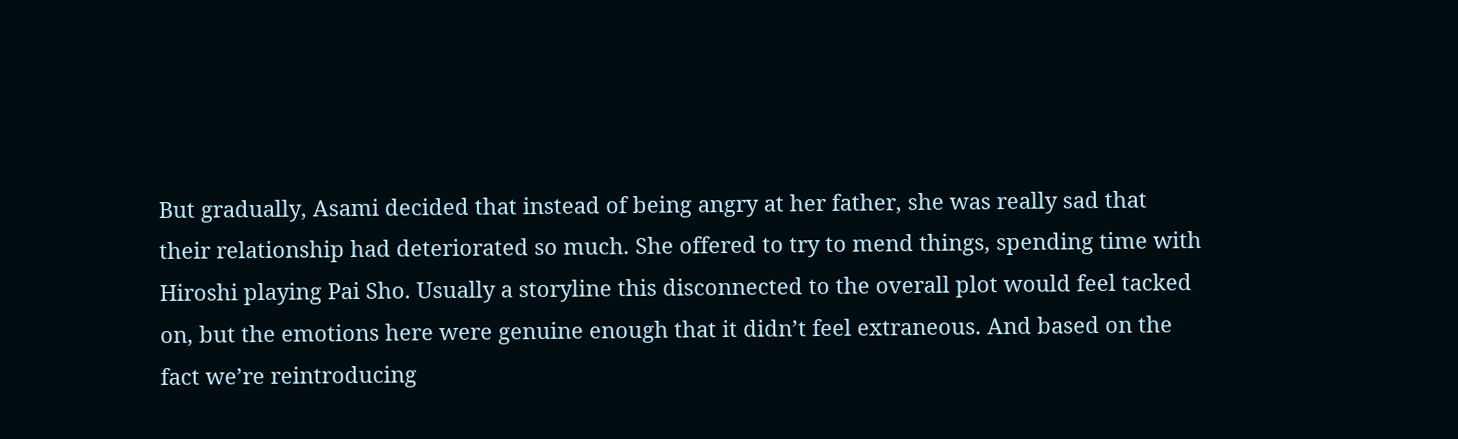But gradually, Asami decided that instead of being angry at her father, she was really sad that their relationship had deteriorated so much. She offered to try to mend things, spending time with Hiroshi playing Pai Sho. Usually a storyline this disconnected to the overall plot would feel tacked on, but the emotions here were genuine enough that it didn’t feel extraneous. And based on the fact we’re reintroducing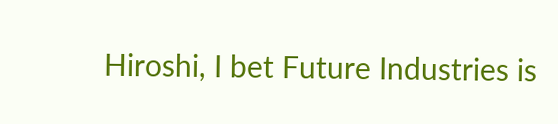Hiroshi, I bet Future Industries is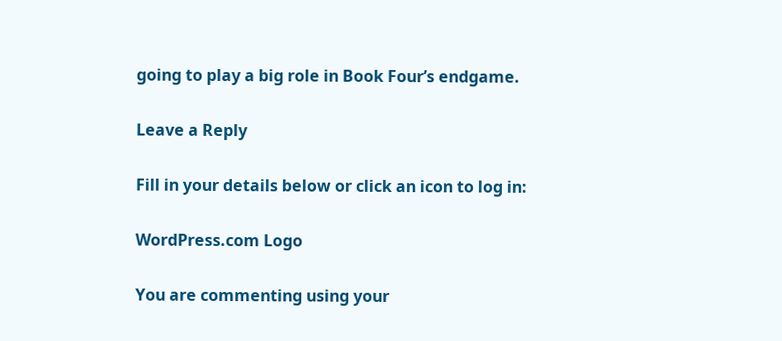going to play a big role in Book Four’s endgame.

Leave a Reply

Fill in your details below or click an icon to log in:

WordPress.com Logo

You are commenting using your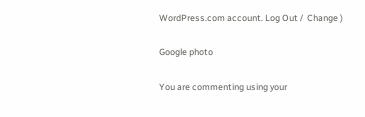WordPress.com account. Log Out /  Change )

Google photo

You are commenting using your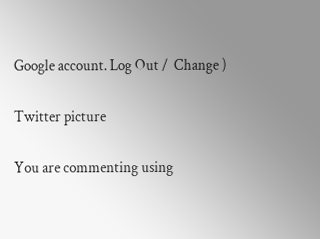Google account. Log Out /  Change )

Twitter picture

You are commenting using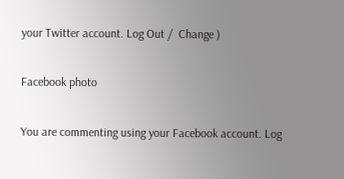your Twitter account. Log Out /  Change )

Facebook photo

You are commenting using your Facebook account. Log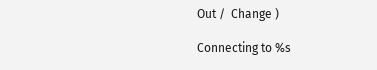Out /  Change )

Connecting to %s